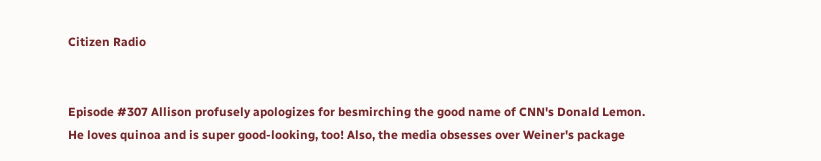Citizen Radio


Episode #307 Allison profusely apologizes for besmirching the good name of CNN's Donald Lemon. He loves quinoa and is super good-looking, too! Also, the media obsesses over Weiner's package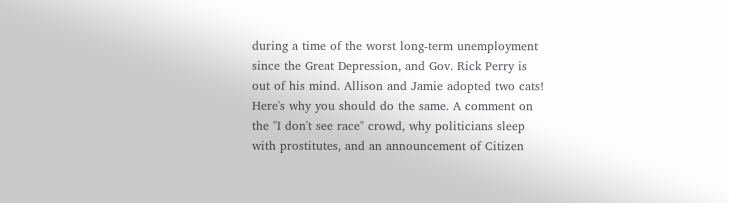during a time of the worst long-term unemployment since the Great Depression, and Gov. Rick Perry is out of his mind. Allison and Jamie adopted two cats! Here's why you should do the same. A comment on the "I don't see race" crowd, why politicians sleep with prostitutes, and an announcement of Citizen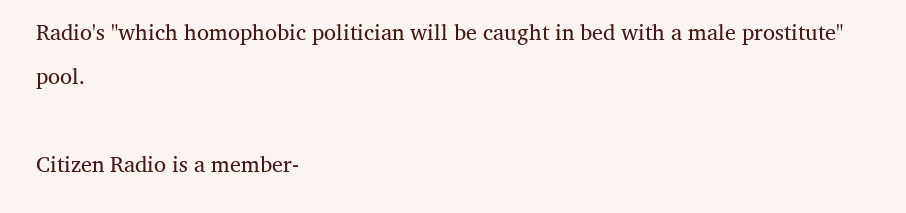Radio's "which homophobic politician will be caught in bed with a male prostitute" pool.

Citizen Radio is a member-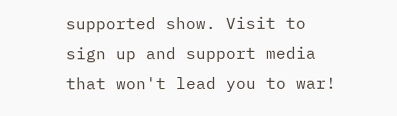supported show. Visit to sign up and support media that won't lead you to war!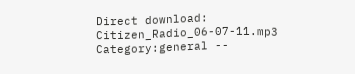Direct download: Citizen_Radio_06-07-11.mp3
Category:general --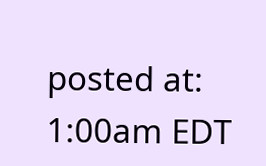posted at: 1:00am EDT